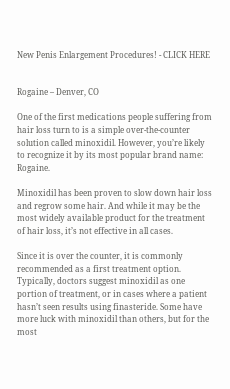New Penis Enlargement Procedures! - CLICK HERE


Rogaine – Denver, CO

One of the first medications people suffering from hair loss turn to is a simple over-the-counter solution called minoxidil. However, you’re likely to recognize it by its most popular brand name: Rogaine.

Minoxidil has been proven to slow down hair loss and regrow some hair. And while it may be the most widely available product for the treatment of hair loss, it’s not effective in all cases.

Since it is over the counter, it is commonly recommended as a first treatment option. Typically, doctors suggest minoxidil as one portion of treatment, or in cases where a patient hasn’t seen results using finasteride. Some have more luck with minoxidil than others, but for the most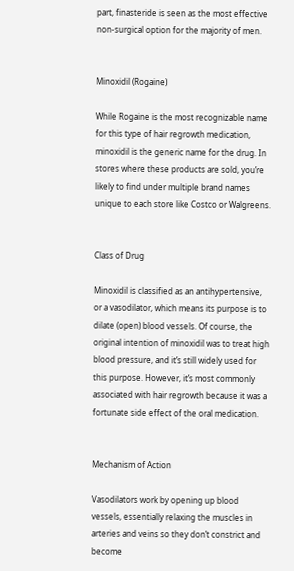part, finasteride is seen as the most effective non-surgical option for the majority of men.


Minoxidil (Rogaine)

While Rogaine is the most recognizable name for this type of hair regrowth medication, minoxidil is the generic name for the drug. In stores where these products are sold, you’re likely to find under multiple brand names unique to each store like Costco or Walgreens.


Class of Drug

Minoxidil is classified as an antihypertensive, or a vasodilator, which means its purpose is to dilate (open) blood vessels. Of course, the original intention of minoxidil was to treat high blood pressure, and it’s still widely used for this purpose. However, it’s most commonly associated with hair regrowth because it was a fortunate side effect of the oral medication.


Mechanism of Action

Vasodilators work by opening up blood vessels, essentially relaxing the muscles in arteries and veins so they don’t constrict and become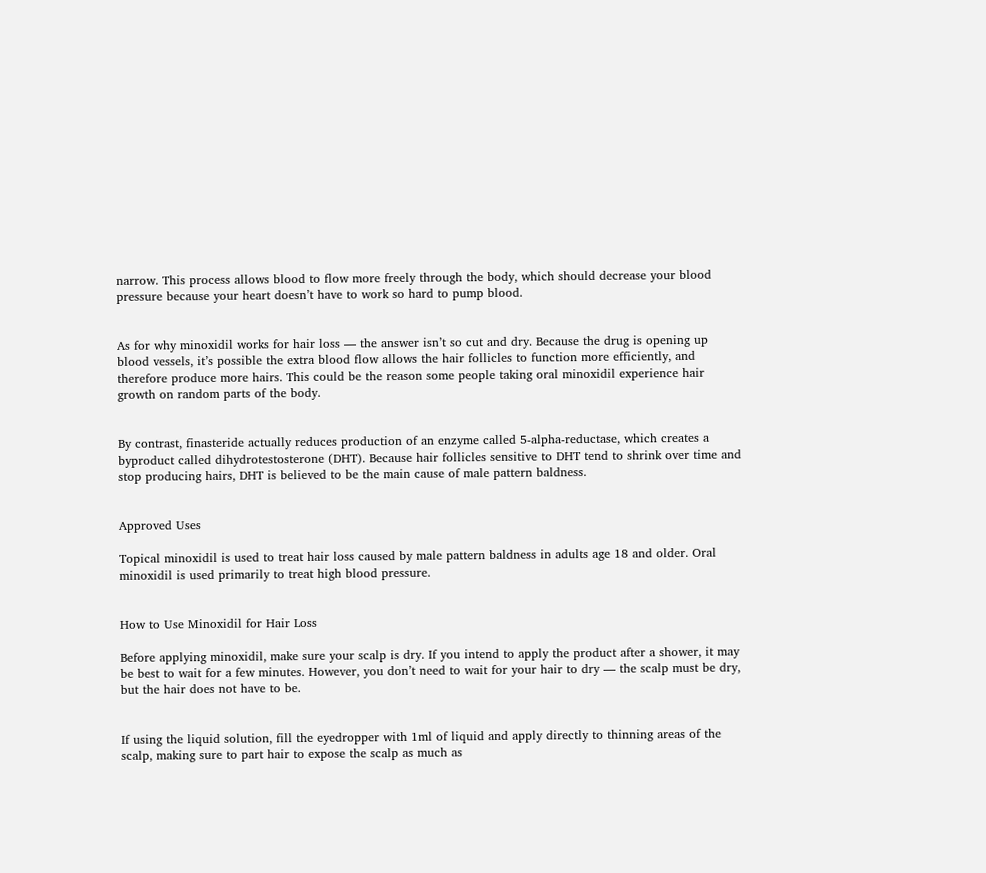narrow. This process allows blood to flow more freely through the body, which should decrease your blood pressure because your heart doesn’t have to work so hard to pump blood.


As for why minoxidil works for hair loss — the answer isn’t so cut and dry. Because the drug is opening up blood vessels, it’s possible the extra blood flow allows the hair follicles to function more efficiently, and therefore produce more hairs. This could be the reason some people taking oral minoxidil experience hair growth on random parts of the body.


By contrast, finasteride actually reduces production of an enzyme called 5-alpha-reductase, which creates a byproduct called dihydrotestosterone (DHT). Because hair follicles sensitive to DHT tend to shrink over time and stop producing hairs, DHT is believed to be the main cause of male pattern baldness.


Approved Uses

Topical minoxidil is used to treat hair loss caused by male pattern baldness in adults age 18 and older. Oral minoxidil is used primarily to treat high blood pressure.


How to Use Minoxidil for Hair Loss

Before applying minoxidil, make sure your scalp is dry. If you intend to apply the product after a shower, it may be best to wait for a few minutes. However, you don’t need to wait for your hair to dry — the scalp must be dry, but the hair does not have to be.


If using the liquid solution, fill the eyedropper with 1ml of liquid and apply directly to thinning areas of the scalp, making sure to part hair to expose the scalp as much as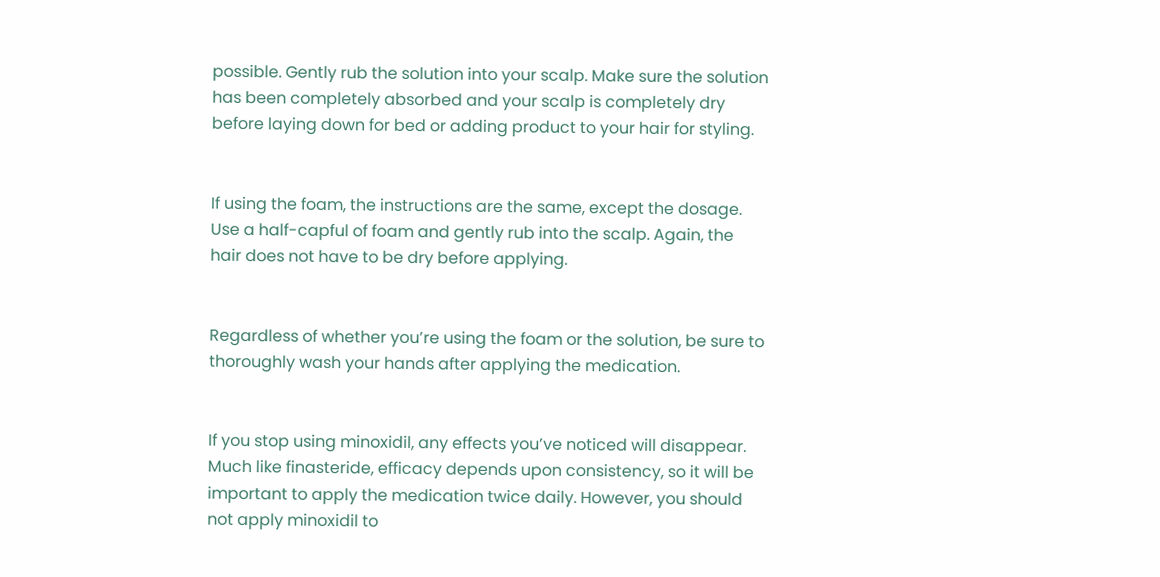possible. Gently rub the solution into your scalp. Make sure the solution has been completely absorbed and your scalp is completely dry before laying down for bed or adding product to your hair for styling.


If using the foam, the instructions are the same, except the dosage. Use a half-capful of foam and gently rub into the scalp. Again, the hair does not have to be dry before applying.


Regardless of whether you’re using the foam or the solution, be sure to thoroughly wash your hands after applying the medication.


If you stop using minoxidil, any effects you’ve noticed will disappear. Much like finasteride, efficacy depends upon consistency, so it will be important to apply the medication twice daily. However, you should not apply minoxidil to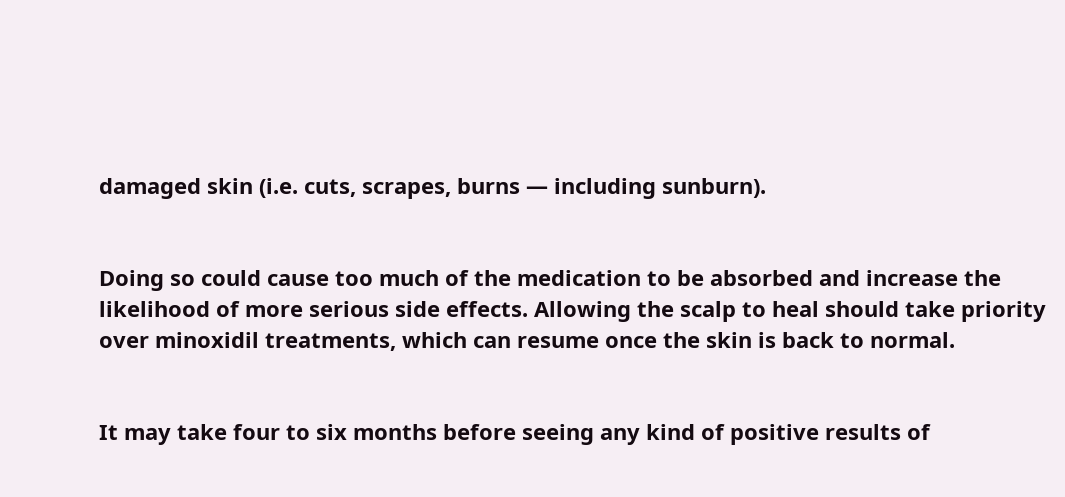damaged skin (i.e. cuts, scrapes, burns — including sunburn).


Doing so could cause too much of the medication to be absorbed and increase the likelihood of more serious side effects. Allowing the scalp to heal should take priority over minoxidil treatments, which can resume once the skin is back to normal.


It may take four to six months before seeing any kind of positive results of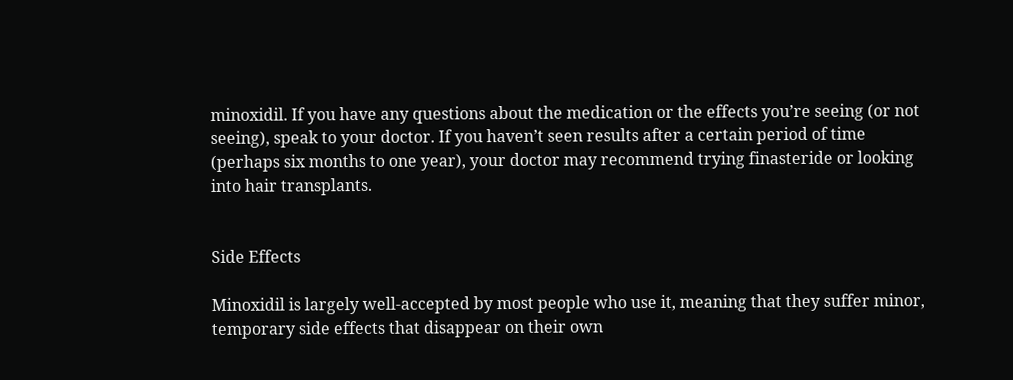minoxidil. If you have any questions about the medication or the effects you’re seeing (or not seeing), speak to your doctor. If you haven’t seen results after a certain period of time (perhaps six months to one year), your doctor may recommend trying finasteride or looking into hair transplants.


Side Effects

Minoxidil is largely well-accepted by most people who use it, meaning that they suffer minor, temporary side effects that disappear on their own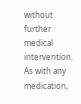without further medical intervention. As with any medication,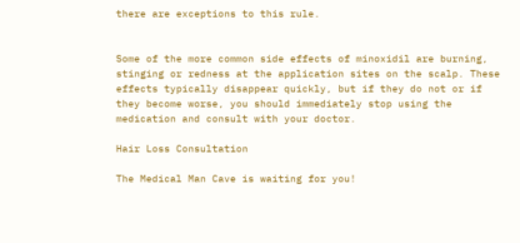there are exceptions to this rule.


Some of the more common side effects of minoxidil are burning, stinging or redness at the application sites on the scalp. These effects typically disappear quickly, but if they do not or if they become worse, you should immediately stop using the medication and consult with your doctor.

Hair Loss Consultation

The Medical Man Cave is waiting for you!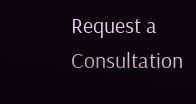Request a Consultation